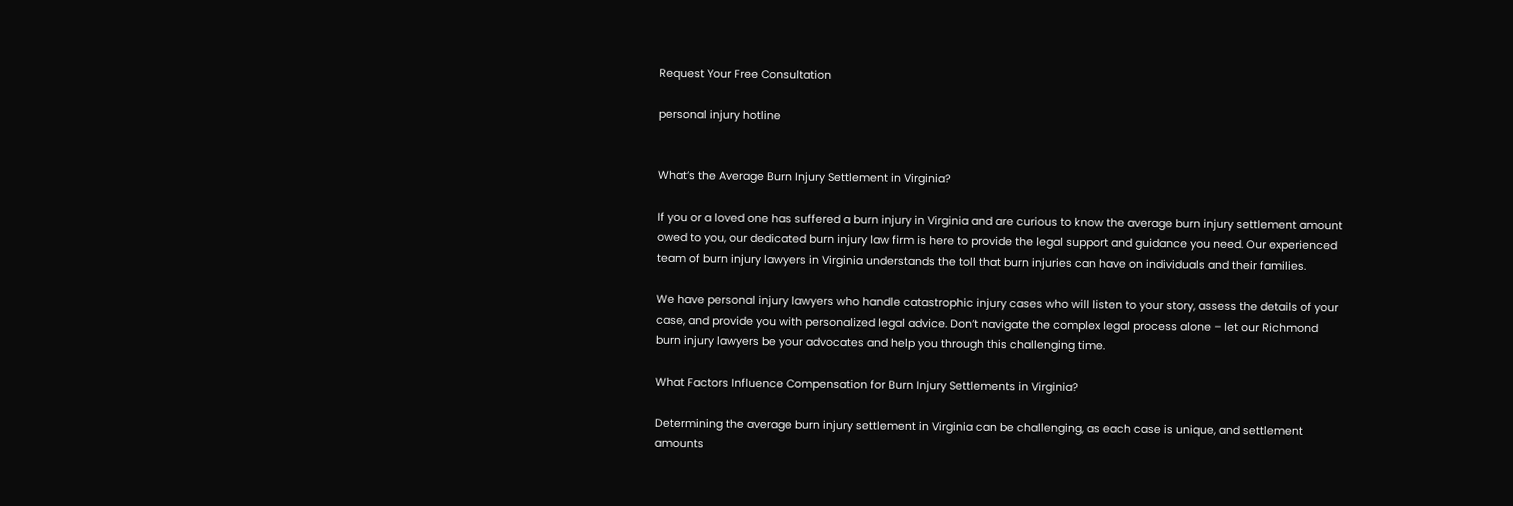Request Your Free Consultation

personal injury hotline


What’s the Average Burn Injury Settlement in Virginia?

If you or a loved one has suffered a burn injury in Virginia and are curious to know the average burn injury settlement amount owed to you, our dedicated burn injury law firm is here to provide the legal support and guidance you need. Our experienced team of burn injury lawyers in Virginia understands the toll that burn injuries can have on individuals and their families.

We have personal injury lawyers who handle catastrophic injury cases who will listen to your story, assess the details of your case, and provide you with personalized legal advice. Don’t navigate the complex legal process alone – let our Richmond burn injury lawyers be your advocates and help you through this challenging time.

What Factors Influence Compensation for Burn Injury Settlements in Virginia?

Determining the average burn injury settlement in Virginia can be challenging, as each case is unique, and settlement amounts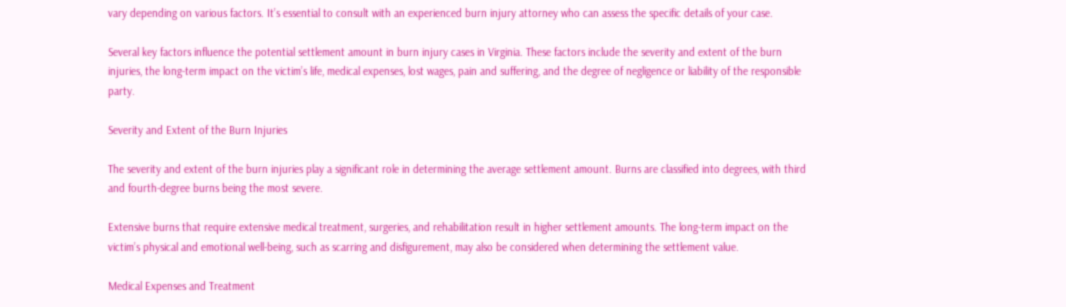vary depending on various factors. It’s essential to consult with an experienced burn injury attorney who can assess the specific details of your case.

Several key factors influence the potential settlement amount in burn injury cases in Virginia. These factors include the severity and extent of the burn injuries, the long-term impact on the victim’s life, medical expenses, lost wages, pain and suffering, and the degree of negligence or liability of the responsible party.

Severity and Extent of the Burn Injuries

The severity and extent of the burn injuries play a significant role in determining the average settlement amount. Burns are classified into degrees, with third and fourth-degree burns being the most severe.

Extensive burns that require extensive medical treatment, surgeries, and rehabilitation result in higher settlement amounts. The long-term impact on the victim’s physical and emotional well-being, such as scarring and disfigurement, may also be considered when determining the settlement value.

Medical Expenses and Treatment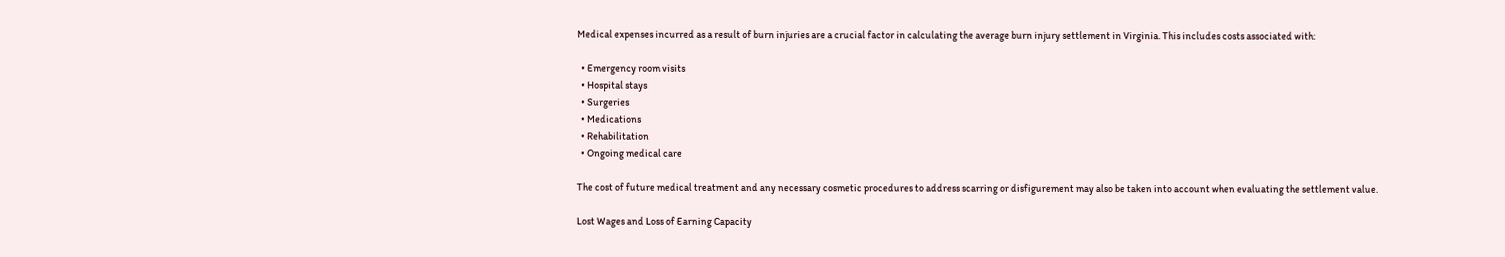Medical expenses incurred as a result of burn injuries are a crucial factor in calculating the average burn injury settlement in Virginia. This includes costs associated with:

  • Emergency room visits
  • Hospital stays
  • Surgeries
  • Medications
  • Rehabilitation
  • Ongoing medical care

The cost of future medical treatment and any necessary cosmetic procedures to address scarring or disfigurement may also be taken into account when evaluating the settlement value.

Lost Wages and Loss of Earning Capacity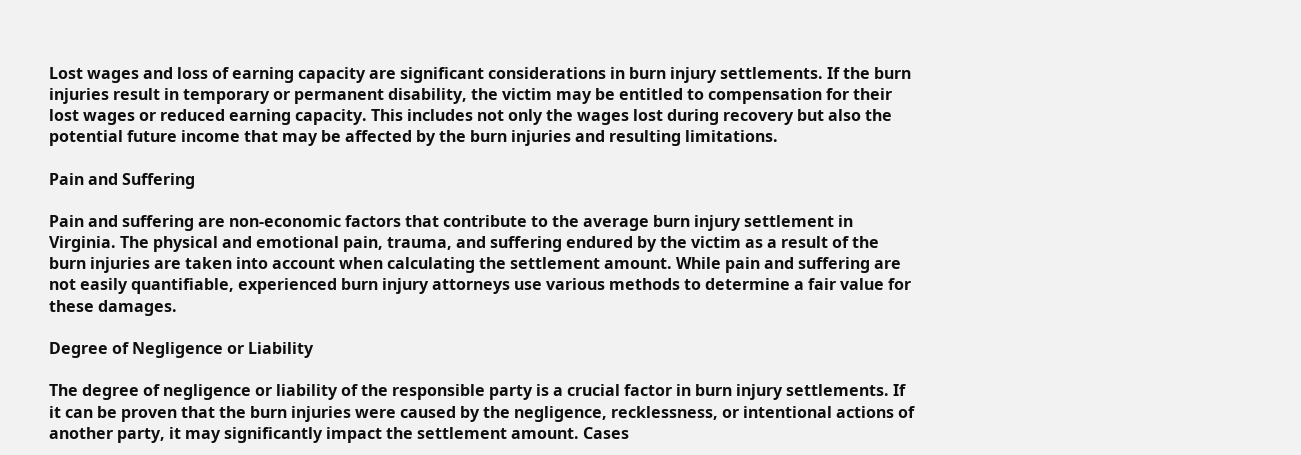Lost wages and loss of earning capacity are significant considerations in burn injury settlements. If the burn injuries result in temporary or permanent disability, the victim may be entitled to compensation for their lost wages or reduced earning capacity. This includes not only the wages lost during recovery but also the potential future income that may be affected by the burn injuries and resulting limitations.

Pain and Suffering

Pain and suffering are non-economic factors that contribute to the average burn injury settlement in Virginia. The physical and emotional pain, trauma, and suffering endured by the victim as a result of the burn injuries are taken into account when calculating the settlement amount. While pain and suffering are not easily quantifiable, experienced burn injury attorneys use various methods to determine a fair value for these damages.

Degree of Negligence or Liability

The degree of negligence or liability of the responsible party is a crucial factor in burn injury settlements. If it can be proven that the burn injuries were caused by the negligence, recklessness, or intentional actions of another party, it may significantly impact the settlement amount. Cases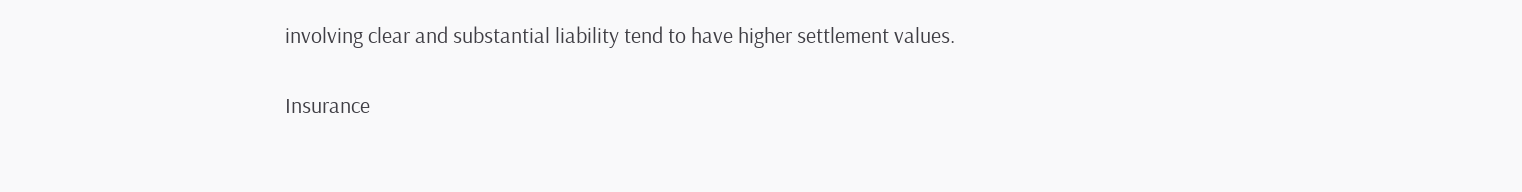involving clear and substantial liability tend to have higher settlement values.

Insurance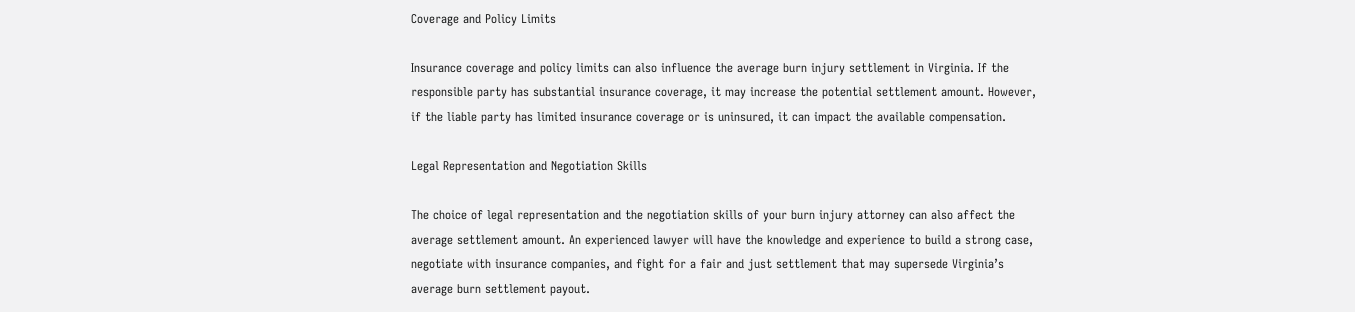Coverage and Policy Limits

Insurance coverage and policy limits can also influence the average burn injury settlement in Virginia. If the responsible party has substantial insurance coverage, it may increase the potential settlement amount. However, if the liable party has limited insurance coverage or is uninsured, it can impact the available compensation.

Legal Representation and Negotiation Skills

The choice of legal representation and the negotiation skills of your burn injury attorney can also affect the average settlement amount. An experienced lawyer will have the knowledge and experience to build a strong case, negotiate with insurance companies, and fight for a fair and just settlement that may supersede Virginia’s average burn settlement payout.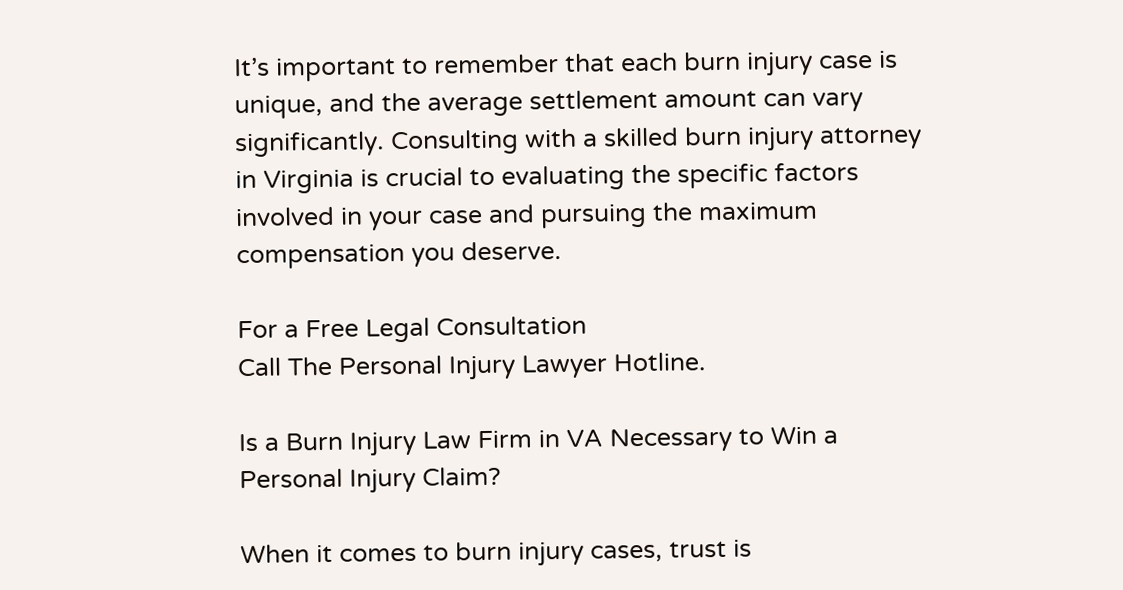It’s important to remember that each burn injury case is unique, and the average settlement amount can vary significantly. Consulting with a skilled burn injury attorney in Virginia is crucial to evaluating the specific factors involved in your case and pursuing the maximum compensation you deserve.

For a Free Legal Consultation
Call The Personal Injury Lawyer Hotline.

Is a Burn Injury Law Firm in VA Necessary to Win a Personal Injury Claim?

When it comes to burn injury cases, trust is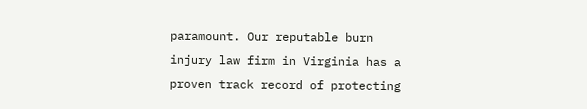paramount. Our reputable burn injury law firm in Virginia has a proven track record of protecting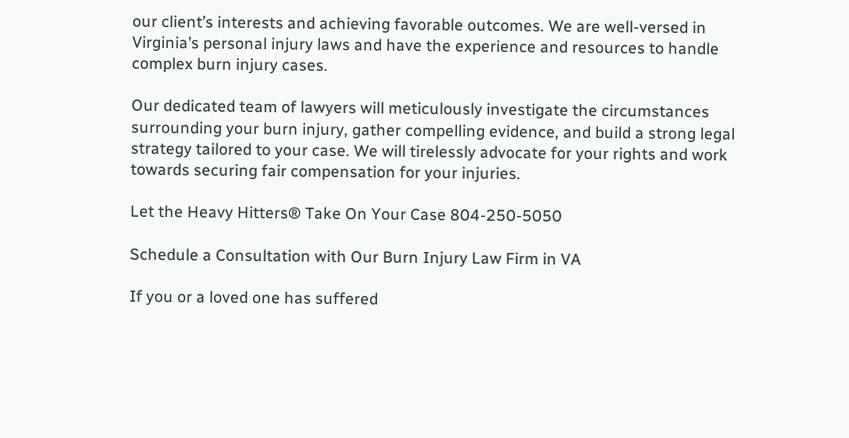our client’s interests and achieving favorable outcomes. We are well-versed in Virginia’s personal injury laws and have the experience and resources to handle complex burn injury cases.

Our dedicated team of lawyers will meticulously investigate the circumstances surrounding your burn injury, gather compelling evidence, and build a strong legal strategy tailored to your case. We will tirelessly advocate for your rights and work towards securing fair compensation for your injuries.

Let the Heavy Hitters® Take On Your Case 804-250-5050

Schedule a Consultation with Our Burn Injury Law Firm in VA

If you or a loved one has suffered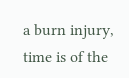a burn injury, time is of the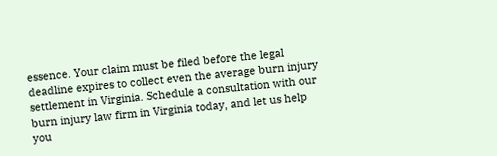essence. Your claim must be filed before the legal deadline expires to collect even the average burn injury settlement in Virginia. Schedule a consultation with our burn injury law firm in Virginia today, and let us help you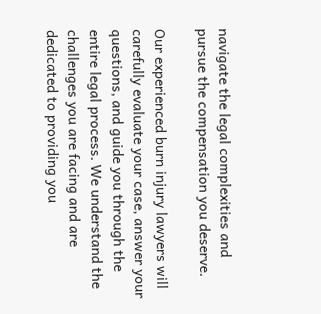navigate the legal complexities and pursue the compensation you deserve.

Our experienced burn injury lawyers will carefully evaluate your case, answer your questions, and guide you through the entire legal process. We understand the challenges you are facing and are dedicated to providing you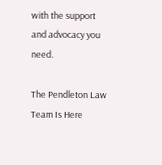with the support and advocacy you need.

The Pendleton Law Team Is Here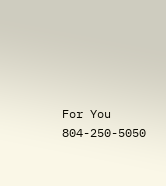For You 804-250-5050